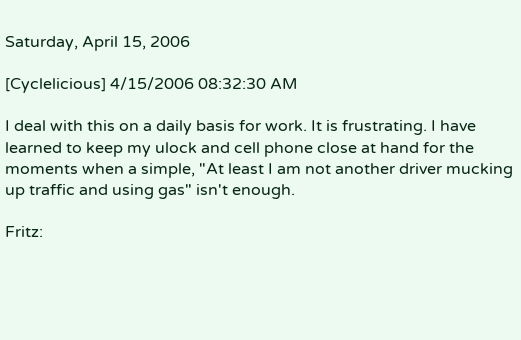Saturday, April 15, 2006

[Cyclelicious] 4/15/2006 08:32:30 AM

I deal with this on a daily basis for work. It is frustrating. I have learned to keep my ulock and cell phone close at hand for the moments when a simple, "At least I am not another driver mucking up traffic and using gas" isn't enough.

Fritz: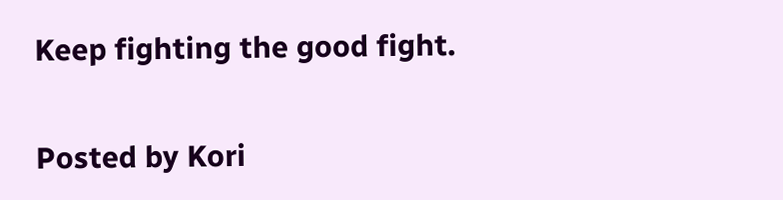Keep fighting the good fight.

Posted by Kori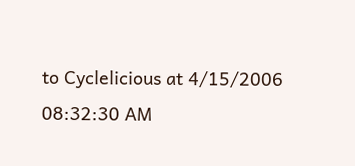to Cyclelicious at 4/15/2006 08:32:30 AM